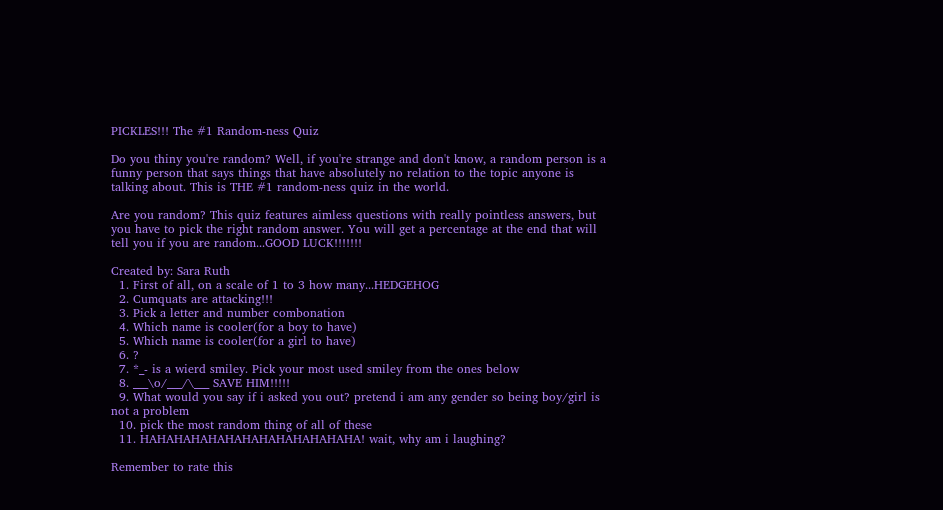PICKLES!!! The #1 Random-ness Quiz

Do you thiny you're random? Well, if you're strange and don't know, a random person is a funny person that says things that have absolutely no relation to the topic anyone is talking about. This is THE #1 random-ness quiz in the world.

Are you random? This quiz features aimless questions with really pointless answers, but you have to pick the right random answer. You will get a percentage at the end that will tell you if you are random...GOOD LUCK!!!!!!!

Created by: Sara Ruth
  1. First of all, on a scale of 1 to 3 how many...HEDGEHOG
  2. Cumquats are attacking!!!
  3. Pick a letter and number combonation
  4. Which name is cooler(for a boy to have)
  5. Which name is cooler(for a girl to have)
  6. ?
  7. *_- is a wierd smiley. Pick your most used smiley from the ones below
  8. ___\o/___/\___ SAVE HIM!!!!!
  9. What would you say if i asked you out? pretend i am any gender so being boy/girl is not a problem
  10. pick the most random thing of all of these
  11. HAHAHAHAHAHAHAHAHAHAHAHAHA! wait, why am i laughing?

Remember to rate this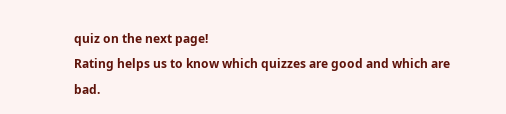quiz on the next page!
Rating helps us to know which quizzes are good and which are bad.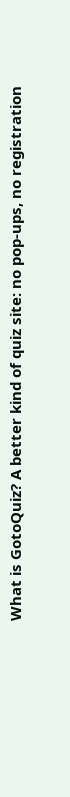What is GotoQuiz? A better kind of quiz site: no pop-ups, no registration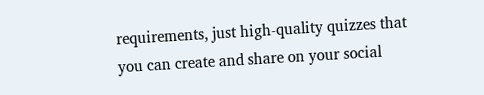requirements, just high-quality quizzes that you can create and share on your social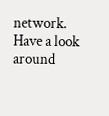network. Have a look around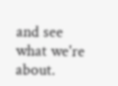and see what we're about.